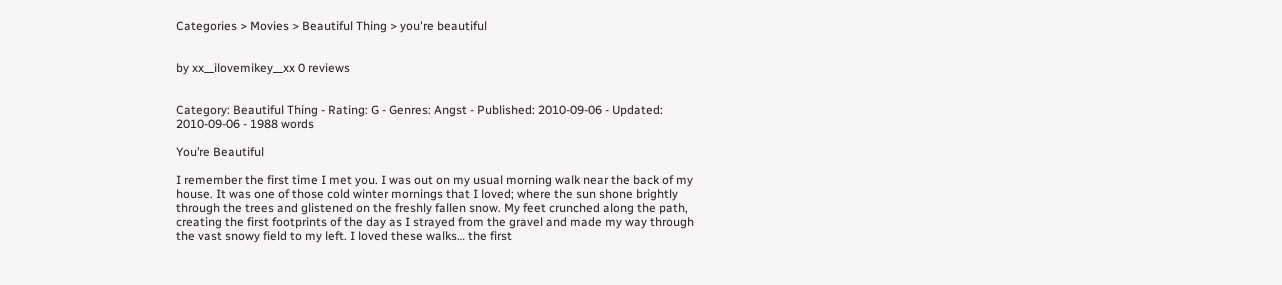Categories > Movies > Beautiful Thing > you're beautiful


by xx__ilovemikey__xx 0 reviews


Category: Beautiful Thing - Rating: G - Genres: Angst - Published: 2010-09-06 - Updated: 2010-09-06 - 1988 words

You’re Beautiful

I remember the first time I met you. I was out on my usual morning walk near the back of my house. It was one of those cold winter mornings that I loved; where the sun shone brightly through the trees and glistened on the freshly fallen snow. My feet crunched along the path, creating the first footprints of the day as I strayed from the gravel and made my way through the vast snowy field to my left. I loved these walks… the first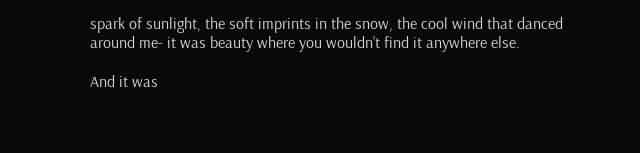spark of sunlight, the soft imprints in the snow, the cool wind that danced around me- it was beauty where you wouldn’t find it anywhere else.

And it was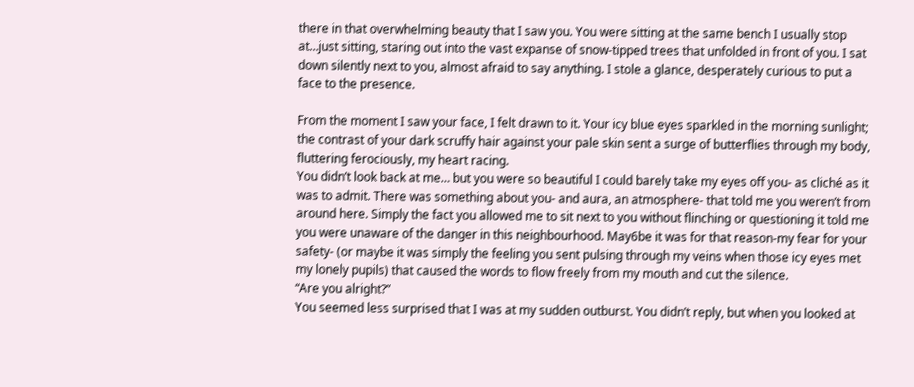there in that overwhelming beauty that I saw you. You were sitting at the same bench I usually stop at…just sitting, staring out into the vast expanse of snow-tipped trees that unfolded in front of you. I sat down silently next to you, almost afraid to say anything. I stole a glance, desperately curious to put a face to the presence.

From the moment I saw your face, I felt drawn to it. Your icy blue eyes sparkled in the morning sunlight; the contrast of your dark scruffy hair against your pale skin sent a surge of butterflies through my body, fluttering ferociously, my heart racing.
You didn’t look back at me… but you were so beautiful I could barely take my eyes off you- as cliché as it was to admit. There was something about you- and aura, an atmosphere- that told me you weren’t from around here. Simply the fact you allowed me to sit next to you without flinching or questioning it told me you were unaware of the danger in this neighbourhood. May6be it was for that reason-my fear for your safety- (or maybe it was simply the feeling you sent pulsing through my veins when those icy eyes met my lonely pupils) that caused the words to flow freely from my mouth and cut the silence.
“Are you alright?”
You seemed less surprised that I was at my sudden outburst. You didn’t reply, but when you looked at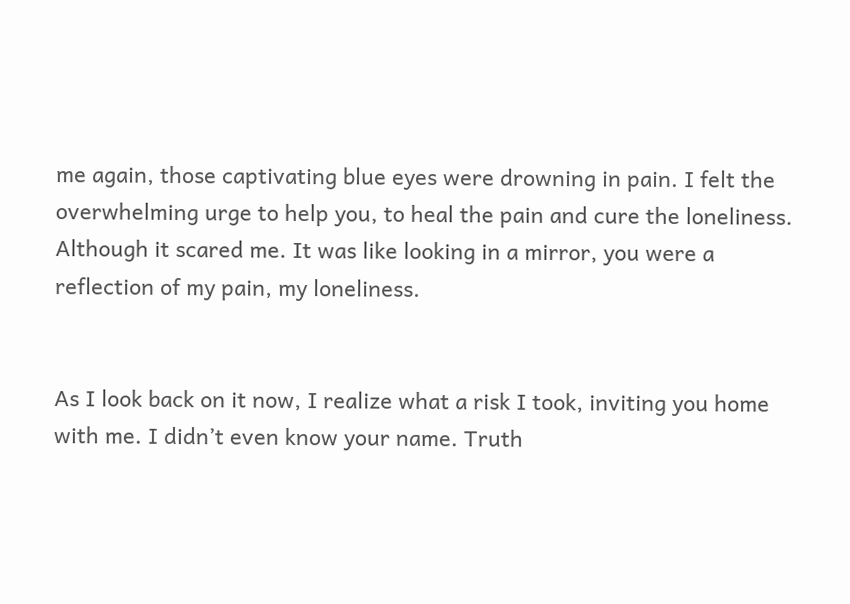me again, those captivating blue eyes were drowning in pain. I felt the overwhelming urge to help you, to heal the pain and cure the loneliness. Although it scared me. It was like looking in a mirror, you were a reflection of my pain, my loneliness.


As I look back on it now, I realize what a risk I took, inviting you home with me. I didn’t even know your name. Truth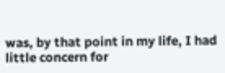was, by that point in my life, I had little concern for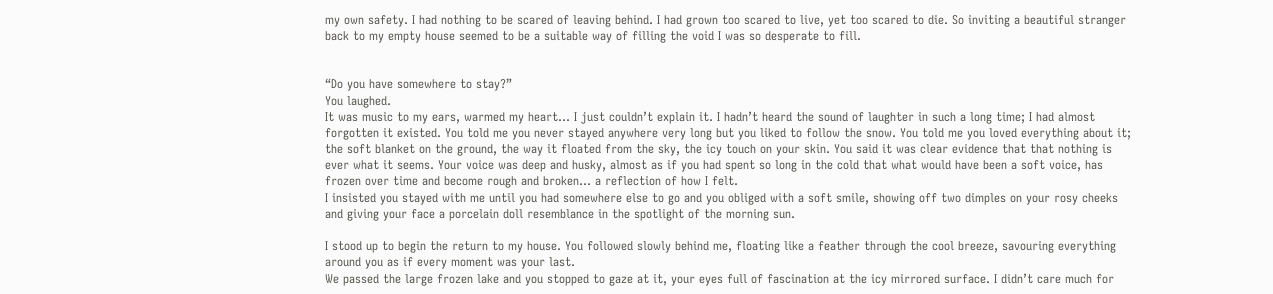my own safety. I had nothing to be scared of leaving behind. I had grown too scared to live, yet too scared to die. So inviting a beautiful stranger back to my empty house seemed to be a suitable way of filling the void I was so desperate to fill.


“Do you have somewhere to stay?”
You laughed.
It was music to my ears, warmed my heart… I just couldn’t explain it. I hadn’t heard the sound of laughter in such a long time; I had almost forgotten it existed. You told me you never stayed anywhere very long but you liked to follow the snow. You told me you loved everything about it; the soft blanket on the ground, the way it floated from the sky, the icy touch on your skin. You said it was clear evidence that that nothing is ever what it seems. Your voice was deep and husky, almost as if you had spent so long in the cold that what would have been a soft voice, has frozen over time and become rough and broken… a reflection of how I felt.
I insisted you stayed with me until you had somewhere else to go and you obliged with a soft smile, showing off two dimples on your rosy cheeks and giving your face a porcelain doll resemblance in the spotlight of the morning sun.

I stood up to begin the return to my house. You followed slowly behind me, floating like a feather through the cool breeze, savouring everything around you as if every moment was your last.
We passed the large frozen lake and you stopped to gaze at it, your eyes full of fascination at the icy mirrored surface. I didn’t care much for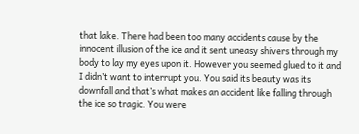that lake. There had been too many accidents cause by the innocent illusion of the ice and it sent uneasy shivers through my body to lay my eyes upon it. However you seemed glued to it and I didn’t want to interrupt you. You said its beauty was its downfall and that’s what makes an accident like falling through the ice so tragic. You were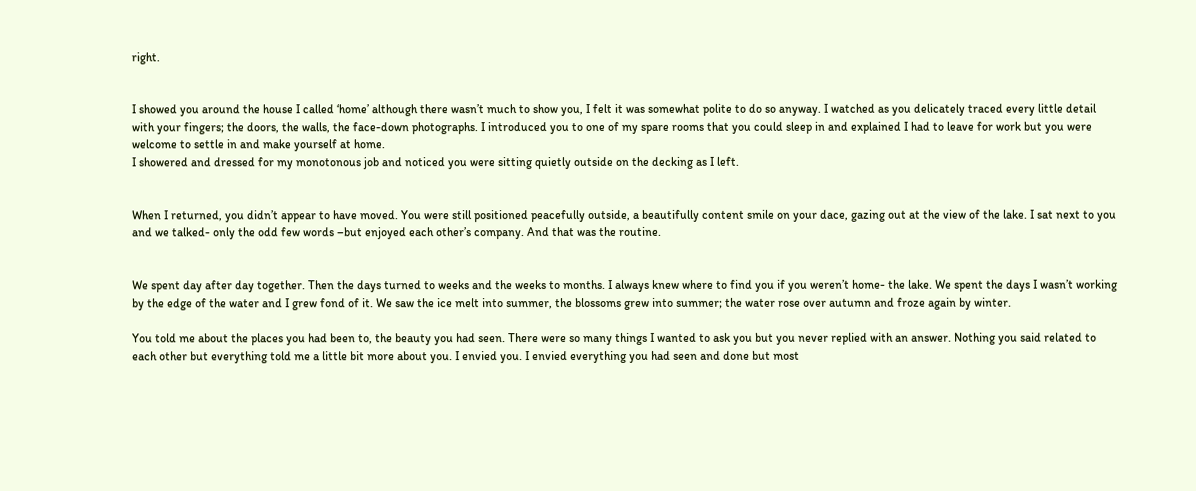right.


I showed you around the house I called ‘home’ although there wasn’t much to show you, I felt it was somewhat polite to do so anyway. I watched as you delicately traced every little detail with your fingers; the doors, the walls, the face-down photographs. I introduced you to one of my spare rooms that you could sleep in and explained I had to leave for work but you were welcome to settle in and make yourself at home.
I showered and dressed for my monotonous job and noticed you were sitting quietly outside on the decking as I left.


When I returned, you didn’t appear to have moved. You were still positioned peacefully outside, a beautifully content smile on your dace, gazing out at the view of the lake. I sat next to you and we talked- only the odd few words –but enjoyed each other’s company. And that was the routine.


We spent day after day together. Then the days turned to weeks and the weeks to months. I always knew where to find you if you weren’t home- the lake. We spent the days I wasn’t working by the edge of the water and I grew fond of it. We saw the ice melt into summer, the blossoms grew into summer; the water rose over autumn and froze again by winter.

You told me about the places you had been to, the beauty you had seen. There were so many things I wanted to ask you but you never replied with an answer. Nothing you said related to each other but everything told me a little bit more about you. I envied you. I envied everything you had seen and done but most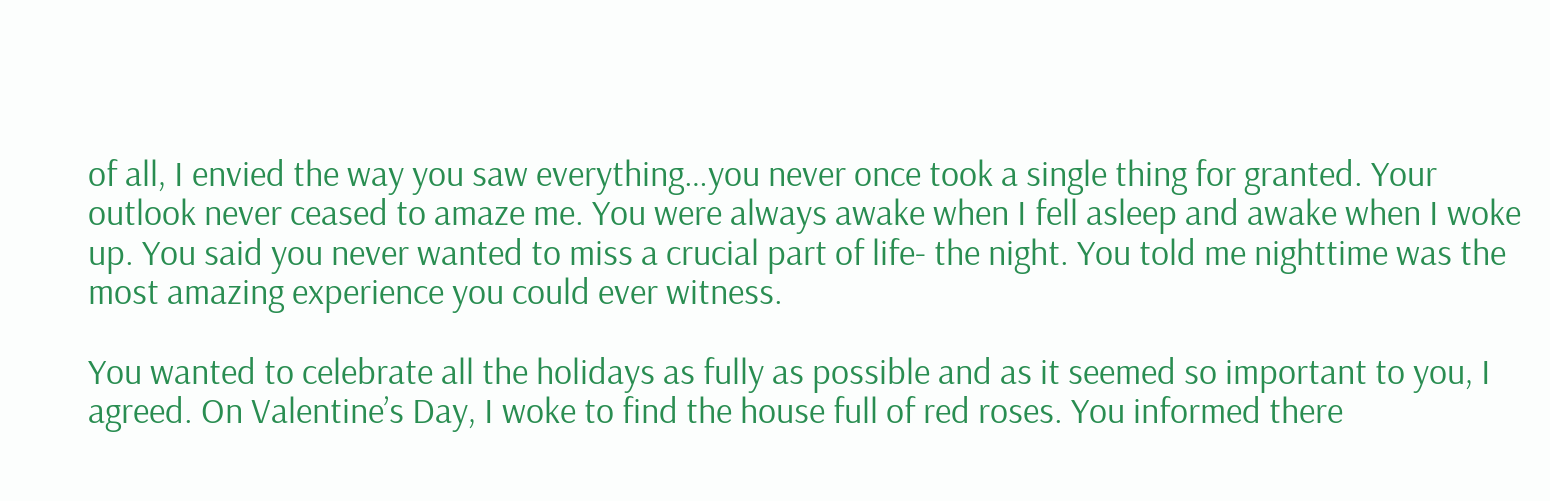of all, I envied the way you saw everything…you never once took a single thing for granted. Your outlook never ceased to amaze me. You were always awake when I fell asleep and awake when I woke up. You said you never wanted to miss a crucial part of life- the night. You told me nighttime was the most amazing experience you could ever witness.

You wanted to celebrate all the holidays as fully as possible and as it seemed so important to you, I agreed. On Valentine’s Day, I woke to find the house full of red roses. You informed there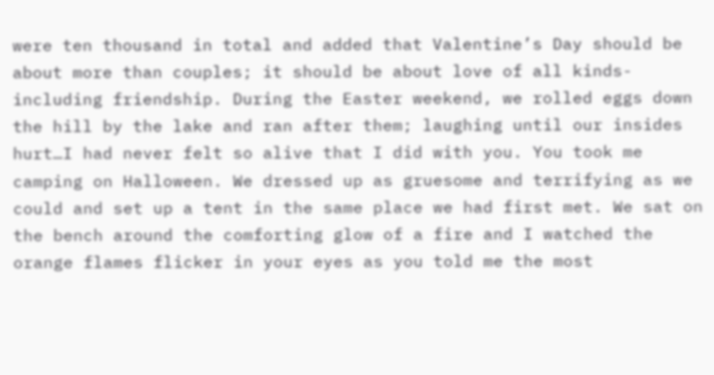were ten thousand in total and added that Valentine’s Day should be about more than couples; it should be about love of all kinds- including friendship. During the Easter weekend, we rolled eggs down the hill by the lake and ran after them; laughing until our insides hurt…I had never felt so alive that I did with you. You took me camping on Halloween. We dressed up as gruesome and terrifying as we could and set up a tent in the same place we had first met. We sat on the bench around the comforting glow of a fire and I watched the orange flames flicker in your eyes as you told me the most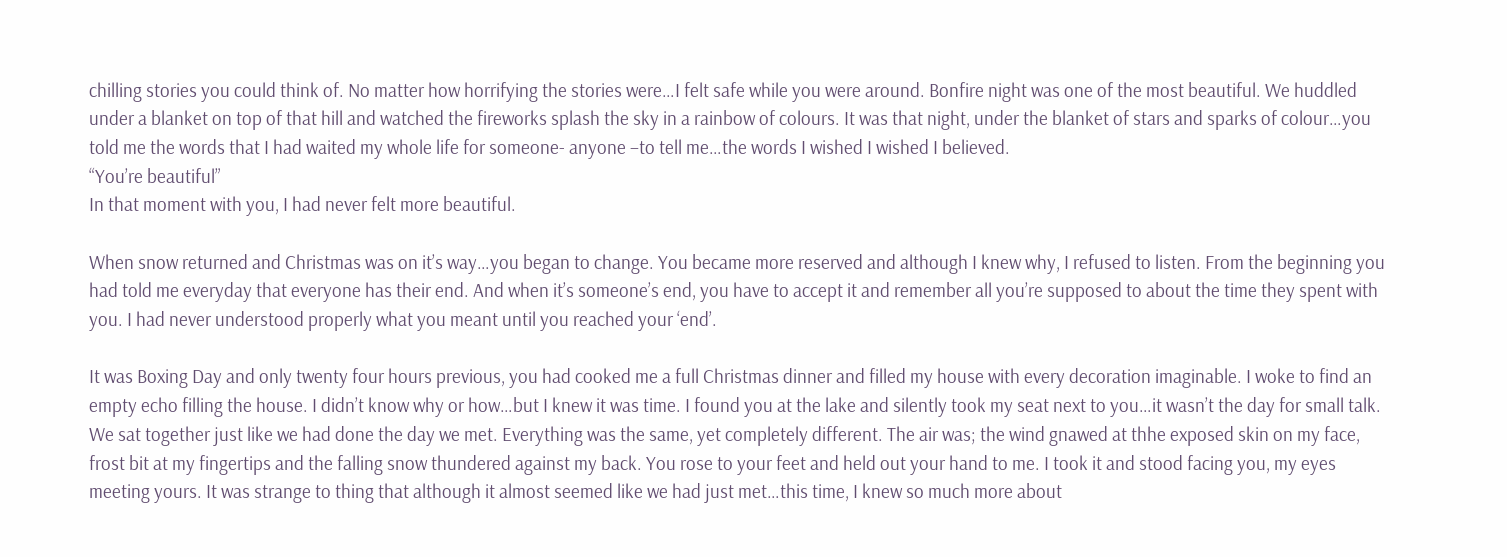chilling stories you could think of. No matter how horrifying the stories were…I felt safe while you were around. Bonfire night was one of the most beautiful. We huddled under a blanket on top of that hill and watched the fireworks splash the sky in a rainbow of colours. It was that night, under the blanket of stars and sparks of colour…you told me the words that I had waited my whole life for someone- anyone –to tell me…the words I wished I wished I believed.
“You’re beautiful”
In that moment with you, I had never felt more beautiful.

When snow returned and Christmas was on it’s way…you began to change. You became more reserved and although I knew why, I refused to listen. From the beginning you had told me everyday that everyone has their end. And when it’s someone’s end, you have to accept it and remember all you’re supposed to about the time they spent with you. I had never understood properly what you meant until you reached your ‘end’.

It was Boxing Day and only twenty four hours previous, you had cooked me a full Christmas dinner and filled my house with every decoration imaginable. I woke to find an empty echo filling the house. I didn’t know why or how…but I knew it was time. I found you at the lake and silently took my seat next to you…it wasn’t the day for small talk. We sat together just like we had done the day we met. Everything was the same, yet completely different. The air was; the wind gnawed at thhe exposed skin on my face, frost bit at my fingertips and the falling snow thundered against my back. You rose to your feet and held out your hand to me. I took it and stood facing you, my eyes meeting yours. It was strange to thing that although it almost seemed like we had just met…this time, I knew so much more about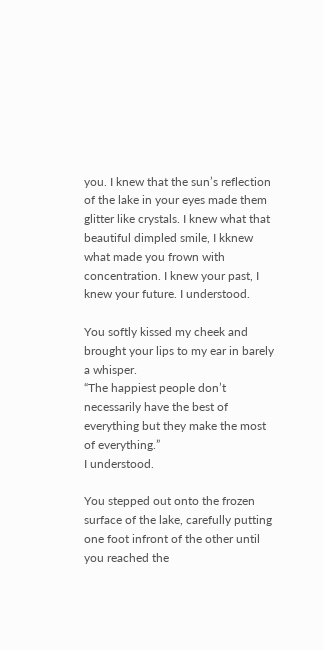you. I knew that the sun’s reflection of the lake in your eyes made them glitter like crystals. I knew what that beautiful dimpled smile, I kknew what made you frown with concentration. I knew your past, I knew your future. I understood.

You softly kissed my cheek and brought your lips to my ear in barely a whisper.
“The happiest people don’t necessarily have the best of everything but they make the most of everything.”
I understood.

You stepped out onto the frozen surface of the lake, carefully putting one foot infront of the other until you reached the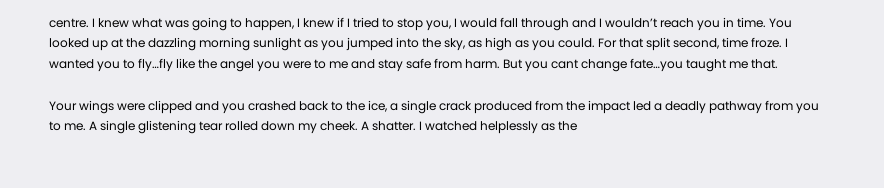centre. I knew what was going to happen, I knew if I tried to stop you, I would fall through and I wouldn’t reach you in time. You looked up at the dazzling morning sunlight as you jumped into the sky, as high as you could. For that split second, time froze. I wanted you to fly…fly like the angel you were to me and stay safe from harm. But you cant change fate…you taught me that.

Your wings were clipped and you crashed back to the ice, a single crack produced from the impact led a deadly pathway from you to me. A single glistening tear rolled down my cheek. A shatter. I watched helplessly as the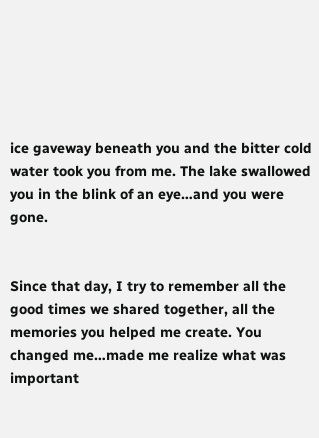ice gaveway beneath you and the bitter cold water took you from me. The lake swallowed you in the blink of an eye…and you were gone.


Since that day, I try to remember all the good times we shared together, all the memories you helped me create. You changed me…made me realize what was important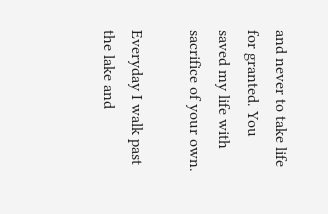and never to take life for granted. You saved my life with sacrifice of your own.

Everyday I walk past the lake and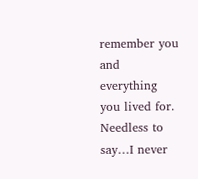remember you and everything you lived for.
Needless to say…I never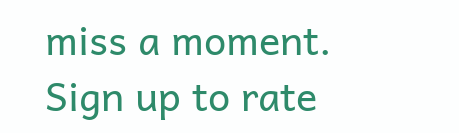miss a moment.
Sign up to rate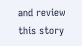and review this story